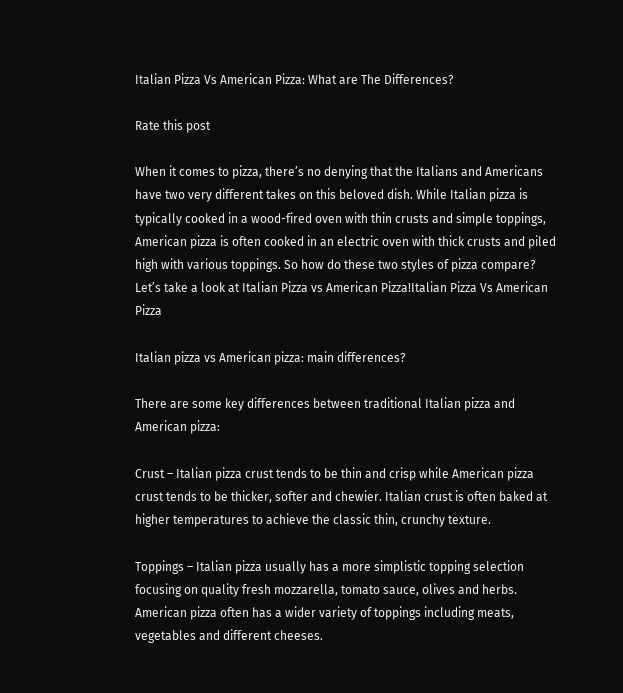Italian Pizza Vs American Pizza: What are The Differences?

Rate this post

When it comes to pizza, there’s no denying that the Italians and Americans have two very different takes on this beloved dish. While Italian pizza is typically cooked in a wood-fired oven with thin crusts and simple toppings, American pizza is often cooked in an electric oven with thick crusts and piled high with various toppings. So how do these two styles of pizza compare? Let’s take a look at Italian Pizza vs American Pizza!Italian Pizza Vs American Pizza

Italian pizza vs American pizza: main differences?

There are some key differences between traditional Italian pizza and American pizza:

Crust – Italian pizza crust tends to be thin and crisp while American pizza crust tends to be thicker, softer and chewier. Italian crust is often baked at higher temperatures to achieve the classic thin, crunchy texture.

Toppings – Italian pizza usually has a more simplistic topping selection focusing on quality fresh mozzarella, tomato sauce, olives and herbs. American pizza often has a wider variety of toppings including meats, vegetables and different cheeses.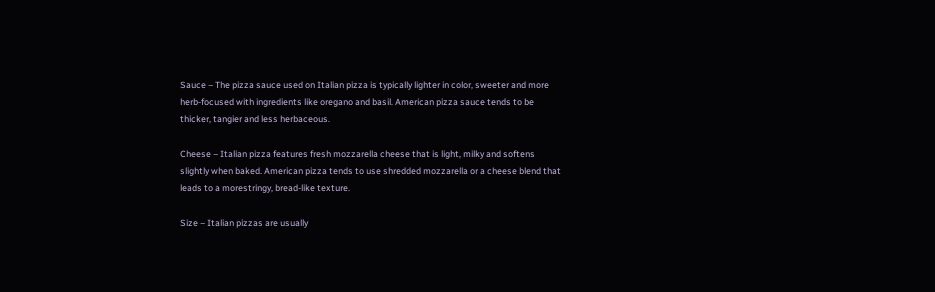Sauce – The pizza sauce used on Italian pizza is typically lighter in color, sweeter and more herb-focused with ingredients like oregano and basil. American pizza sauce tends to be thicker, tangier and less herbaceous.

Cheese – Italian pizza features fresh mozzarella cheese that is light, milky and softens slightly when baked. American pizza tends to use shredded mozzarella or a cheese blend that leads to a morestringy, bread-like texture.

Size – Italian pizzas are usually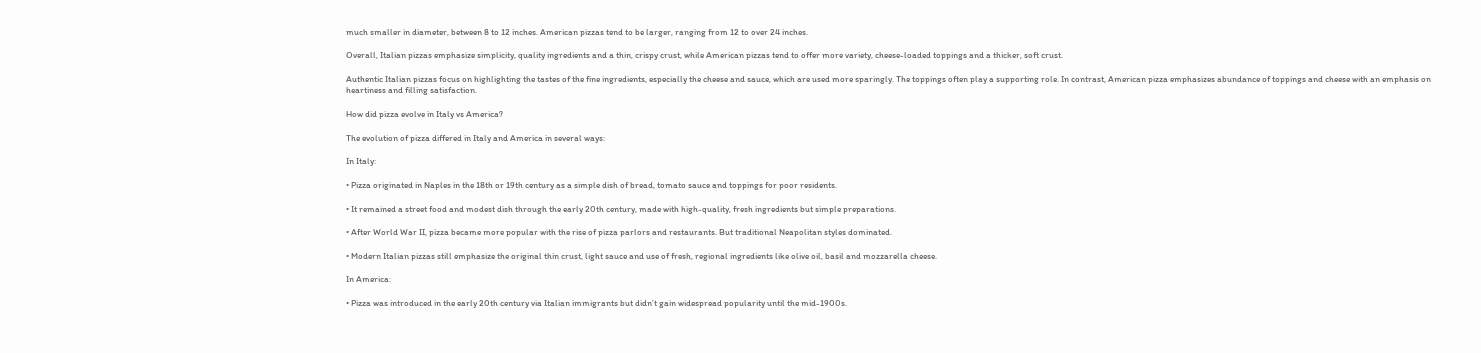much smaller in diameter, between 8 to 12 inches. American pizzas tend to be larger, ranging from 12 to over 24 inches.

Overall, Italian pizzas emphasize simplicity, quality ingredients and a thin, crispy crust, while American pizzas tend to offer more variety, cheese-loaded toppings and a thicker, soft crust.

Authentic Italian pizzas focus on highlighting the tastes of the fine ingredients, especially the cheese and sauce, which are used more sparingly. The toppings often play a supporting role. In contrast, American pizza emphasizes abundance of toppings and cheese with an emphasis on heartiness and filling satisfaction.

How did pizza evolve in Italy vs America?

The evolution of pizza differed in Italy and America in several ways:

In Italy:

• Pizza originated in Naples in the 18th or 19th century as a simple dish of bread, tomato sauce and toppings for poor residents.

• It remained a street food and modest dish through the early 20th century, made with high-quality, fresh ingredients but simple preparations.

• After World War II, pizza became more popular with the rise of pizza parlors and restaurants. But traditional Neapolitan styles dominated.

• Modern Italian pizzas still emphasize the original thin crust, light sauce and use of fresh, regional ingredients like olive oil, basil and mozzarella cheese.

In America:

• Pizza was introduced in the early 20th century via Italian immigrants but didn’t gain widespread popularity until the mid-1900s.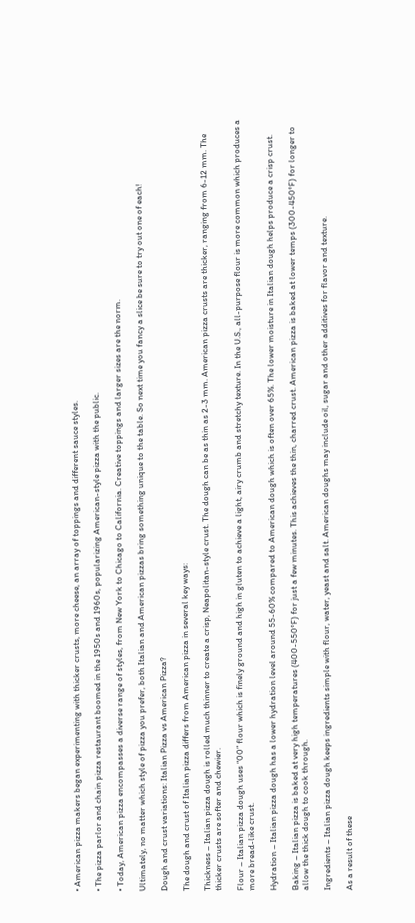• American pizza makers began experimenting with thicker crusts, more cheese, an array of toppings and different sauce styles.

• The pizza parlor and chain pizza restaurant boomed in the 1950s and 1960s, popularizing American-style pizza with the public.

• Today, American pizza encompasses a diverse range of styles, from New York to Chicago to California. Creative toppings and larger sizes are the norm.

Ultimately, no matter which style of pizza you prefer, both Italian and American pizzas bring something unique to the table. So next time you fancy a slice be sure to try out one of each!

Dough and crust variations: Italian Pizza vs American Pizza?

The dough and crust of Italian pizza differs from American pizza in several key ways:

Thickness – Italian pizza dough is rolled much thinner to create a crisp, Neapolitan-style crust. The dough can be as thin as 2-3 mm. American pizza crusts are thicker, ranging from 6-12 mm. The thicker crusts are softer and chewier.

Flour – Italian pizza dough uses “00” flour which is finely ground and high in gluten to achieve a light, airy crumb and stretchy texture. In the U.S., all-purpose flour is more common which produces a more bread-like crust.

Hydration – Italian pizza dough has a lower hydration level around 55-60% compared to American dough which is often over 65%. The lower moisture in Italian dough helps produce a crisp crust.

Baking – Italian pizza is baked at very high temperatures (400-550°F) for just a few minutes. This achieves the thin, charred crust. American pizza is baked at lower temps (300-450°F) for longer to allow the thick dough to cook through.

Ingredients – Italian pizza dough keeps ingredients simple with flour, water, yeast and salt. American doughs may include oil, sugar and other additives for flavor and texture.

As a result of these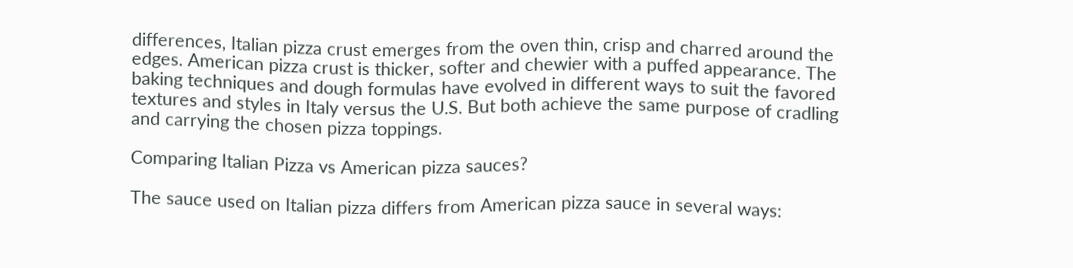differences, Italian pizza crust emerges from the oven thin, crisp and charred around the edges. American pizza crust is thicker, softer and chewier with a puffed appearance. The baking techniques and dough formulas have evolved in different ways to suit the favored textures and styles in Italy versus the U.S. But both achieve the same purpose of cradling and carrying the chosen pizza toppings.

Comparing Italian Pizza vs American pizza sauces?

The sauce used on Italian pizza differs from American pizza sauce in several ways: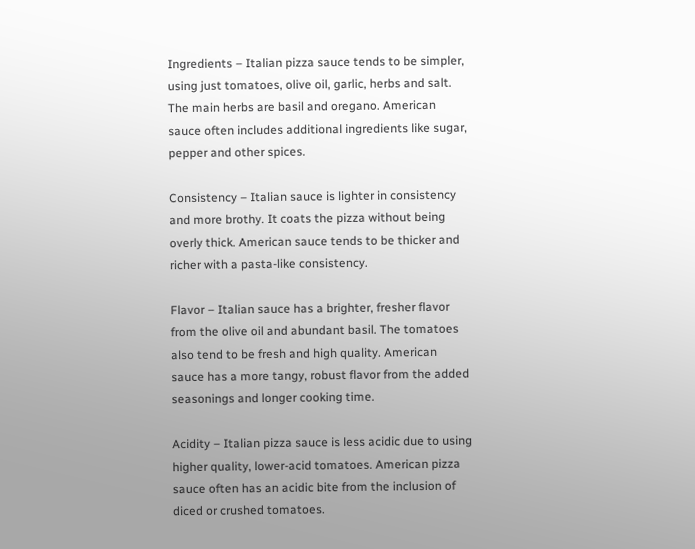Ingredients – Italian pizza sauce tends to be simpler, using just tomatoes, olive oil, garlic, herbs and salt. The main herbs are basil and oregano. American sauce often includes additional ingredients like sugar, pepper and other spices.

Consistency – Italian sauce is lighter in consistency and more brothy. It coats the pizza without being overly thick. American sauce tends to be thicker and richer with a pasta-like consistency.

Flavor – Italian sauce has a brighter, fresher flavor from the olive oil and abundant basil. The tomatoes also tend to be fresh and high quality. American sauce has a more tangy, robust flavor from the added seasonings and longer cooking time.

Acidity – Italian pizza sauce is less acidic due to using higher quality, lower-acid tomatoes. American pizza sauce often has an acidic bite from the inclusion of diced or crushed tomatoes.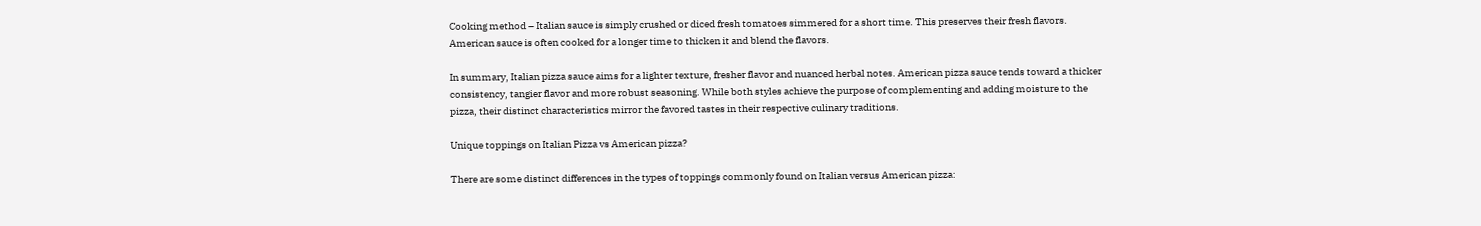Cooking method – Italian sauce is simply crushed or diced fresh tomatoes simmered for a short time. This preserves their fresh flavors. American sauce is often cooked for a longer time to thicken it and blend the flavors.

In summary, Italian pizza sauce aims for a lighter texture, fresher flavor and nuanced herbal notes. American pizza sauce tends toward a thicker consistency, tangier flavor and more robust seasoning. While both styles achieve the purpose of complementing and adding moisture to the pizza, their distinct characteristics mirror the favored tastes in their respective culinary traditions.

Unique toppings on Italian Pizza vs American pizza?

There are some distinct differences in the types of toppings commonly found on Italian versus American pizza: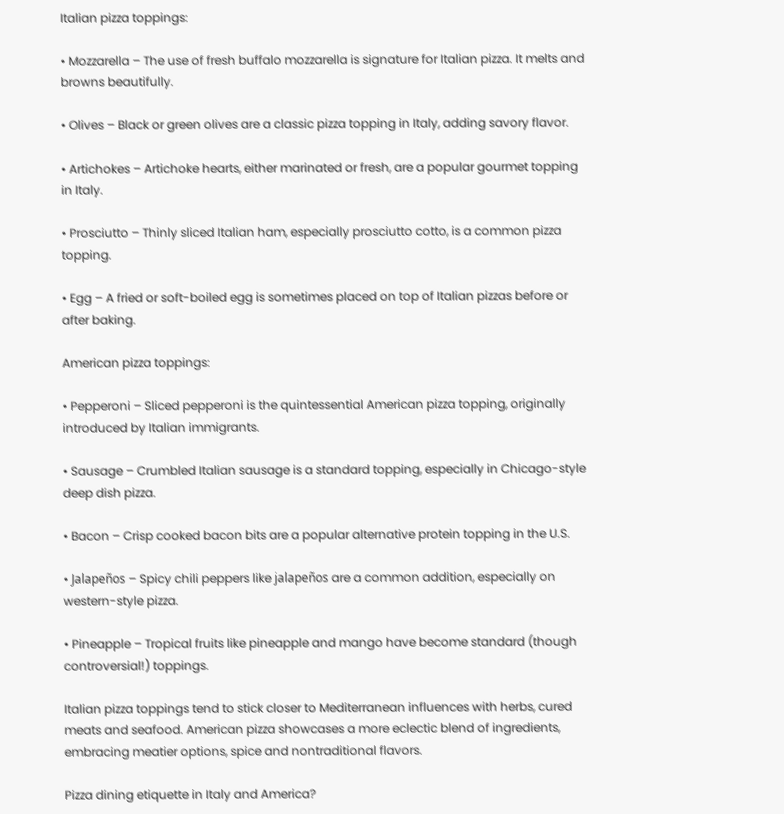Italian pizza toppings:

• Mozzarella – The use of fresh buffalo mozzarella is signature for Italian pizza. It melts and browns beautifully.

• Olives – Black or green olives are a classic pizza topping in Italy, adding savory flavor.

• Artichokes – Artichoke hearts, either marinated or fresh, are a popular gourmet topping in Italy.

• Prosciutto – Thinly sliced Italian ham, especially prosciutto cotto, is a common pizza topping.

• Egg – A fried or soft-boiled egg is sometimes placed on top of Italian pizzas before or after baking.

American pizza toppings:

• Pepperoni – Sliced pepperoni is the quintessential American pizza topping, originally introduced by Italian immigrants.

• Sausage – Crumbled Italian sausage is a standard topping, especially in Chicago-style deep dish pizza.

• Bacon – Crisp cooked bacon bits are a popular alternative protein topping in the U.S.

• Jalapeños – Spicy chili peppers like jalapeños are a common addition, especially on western-style pizza.

• Pineapple – Tropical fruits like pineapple and mango have become standard (though controversial!) toppings.

Italian pizza toppings tend to stick closer to Mediterranean influences with herbs, cured meats and seafood. American pizza showcases a more eclectic blend of ingredients, embracing meatier options, spice and nontraditional flavors.

Pizza dining etiquette in Italy and America?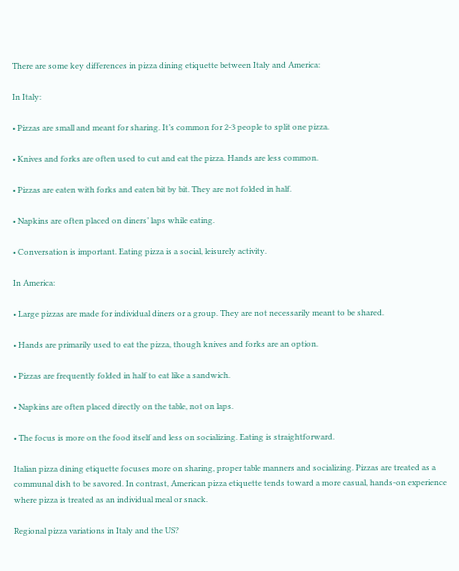There are some key differences in pizza dining etiquette between Italy and America:

In Italy:

• Pizzas are small and meant for sharing. It’s common for 2-3 people to split one pizza.

• Knives and forks are often used to cut and eat the pizza. Hands are less common.

• Pizzas are eaten with forks and eaten bit by bit. They are not folded in half.

• Napkins are often placed on diners’ laps while eating.

• Conversation is important. Eating pizza is a social, leisurely activity.

In America:

• Large pizzas are made for individual diners or a group. They are not necessarily meant to be shared.

• Hands are primarily used to eat the pizza, though knives and forks are an option.

• Pizzas are frequently folded in half to eat like a sandwich.

• Napkins are often placed directly on the table, not on laps.

• The focus is more on the food itself and less on socializing. Eating is straightforward.

Italian pizza dining etiquette focuses more on sharing, proper table manners and socializing. Pizzas are treated as a communal dish to be savored. In contrast, American pizza etiquette tends toward a more casual, hands-on experience where pizza is treated as an individual meal or snack.

Regional pizza variations in Italy and the US?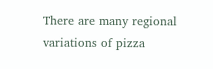There are many regional variations of pizza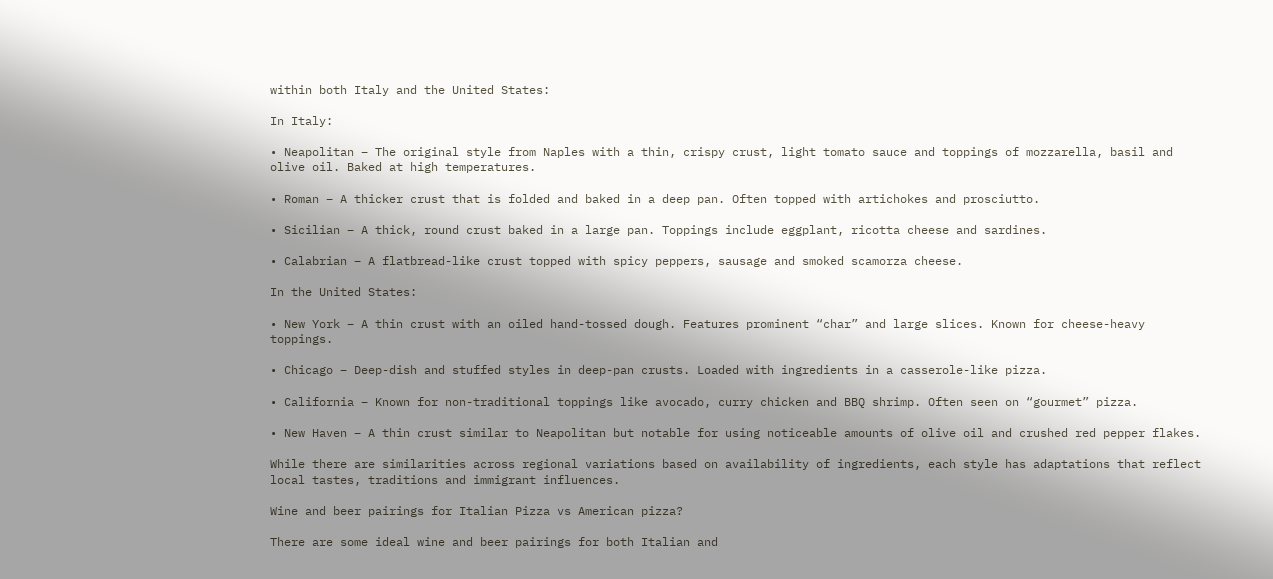within both Italy and the United States:

In Italy:

• Neapolitan – The original style from Naples with a thin, crispy crust, light tomato sauce and toppings of mozzarella, basil and olive oil. Baked at high temperatures.

• Roman – A thicker crust that is folded and baked in a deep pan. Often topped with artichokes and prosciutto.

• Sicilian – A thick, round crust baked in a large pan. Toppings include eggplant, ricotta cheese and sardines.

• Calabrian – A flatbread-like crust topped with spicy peppers, sausage and smoked scamorza cheese.

In the United States:

• New York – A thin crust with an oiled hand-tossed dough. Features prominent “char” and large slices. Known for cheese-heavy toppings.

• Chicago – Deep-dish and stuffed styles in deep-pan crusts. Loaded with ingredients in a casserole-like pizza.

• California – Known for non-traditional toppings like avocado, curry chicken and BBQ shrimp. Often seen on “gourmet” pizza.

• New Haven – A thin crust similar to Neapolitan but notable for using noticeable amounts of olive oil and crushed red pepper flakes.

While there are similarities across regional variations based on availability of ingredients, each style has adaptations that reflect local tastes, traditions and immigrant influences.

Wine and beer pairings for Italian Pizza vs American pizza?

There are some ideal wine and beer pairings for both Italian and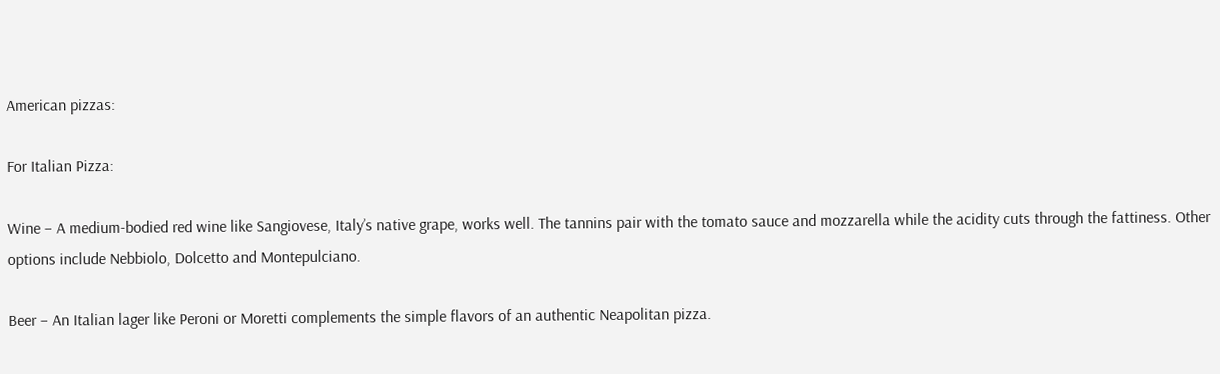American pizzas:

For Italian Pizza:

Wine – A medium-bodied red wine like Sangiovese, Italy’s native grape, works well. The tannins pair with the tomato sauce and mozzarella while the acidity cuts through the fattiness. Other options include Nebbiolo, Dolcetto and Montepulciano.

Beer – An Italian lager like Peroni or Moretti complements the simple flavors of an authentic Neapolitan pizza.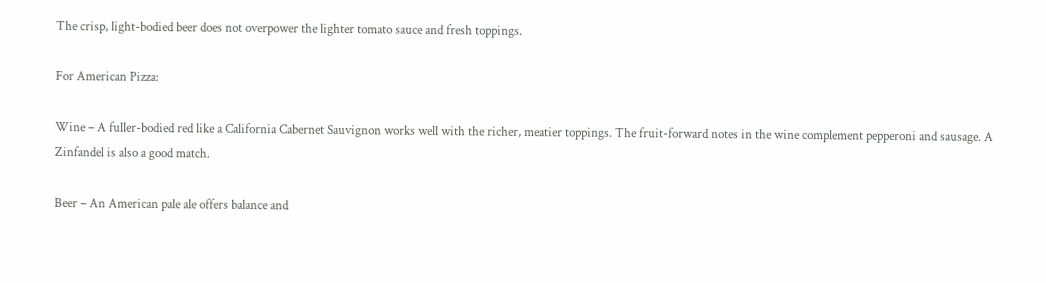The crisp, light-bodied beer does not overpower the lighter tomato sauce and fresh toppings.

For American Pizza:

Wine – A fuller-bodied red like a California Cabernet Sauvignon works well with the richer, meatier toppings. The fruit-forward notes in the wine complement pepperoni and sausage. A Zinfandel is also a good match.

Beer – An American pale ale offers balance and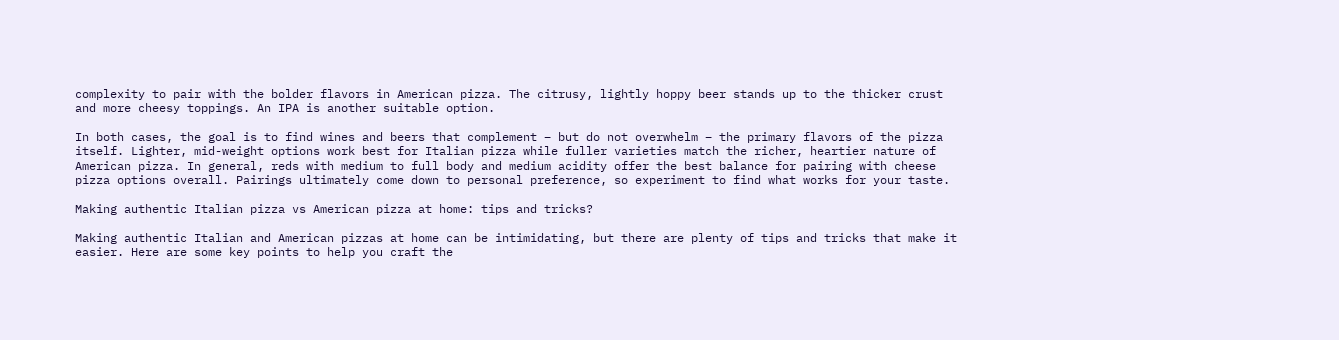complexity to pair with the bolder flavors in American pizza. The citrusy, lightly hoppy beer stands up to the thicker crust and more cheesy toppings. An IPA is another suitable option.

In both cases, the goal is to find wines and beers that complement – but do not overwhelm – the primary flavors of the pizza itself. Lighter, mid-weight options work best for Italian pizza while fuller varieties match the richer, heartier nature of American pizza. In general, reds with medium to full body and medium acidity offer the best balance for pairing with cheese pizza options overall. Pairings ultimately come down to personal preference, so experiment to find what works for your taste.

Making authentic Italian pizza vs American pizza at home: tips and tricks?

Making authentic Italian and American pizzas at home can be intimidating, but there are plenty of tips and tricks that make it easier. Here are some key points to help you craft the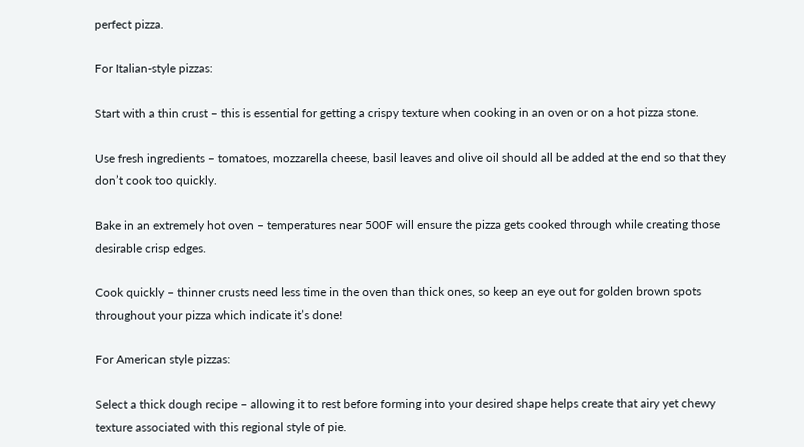perfect pizza.

For Italian-style pizzas:

Start with a thin crust – this is essential for getting a crispy texture when cooking in an oven or on a hot pizza stone.

Use fresh ingredients – tomatoes, mozzarella cheese, basil leaves and olive oil should all be added at the end so that they don’t cook too quickly.

Bake in an extremely hot oven – temperatures near 500F will ensure the pizza gets cooked through while creating those desirable crisp edges.

Cook quickly – thinner crusts need less time in the oven than thick ones, so keep an eye out for golden brown spots throughout your pizza which indicate it’s done!

For American style pizzas:

Select a thick dough recipe – allowing it to rest before forming into your desired shape helps create that airy yet chewy texture associated with this regional style of pie.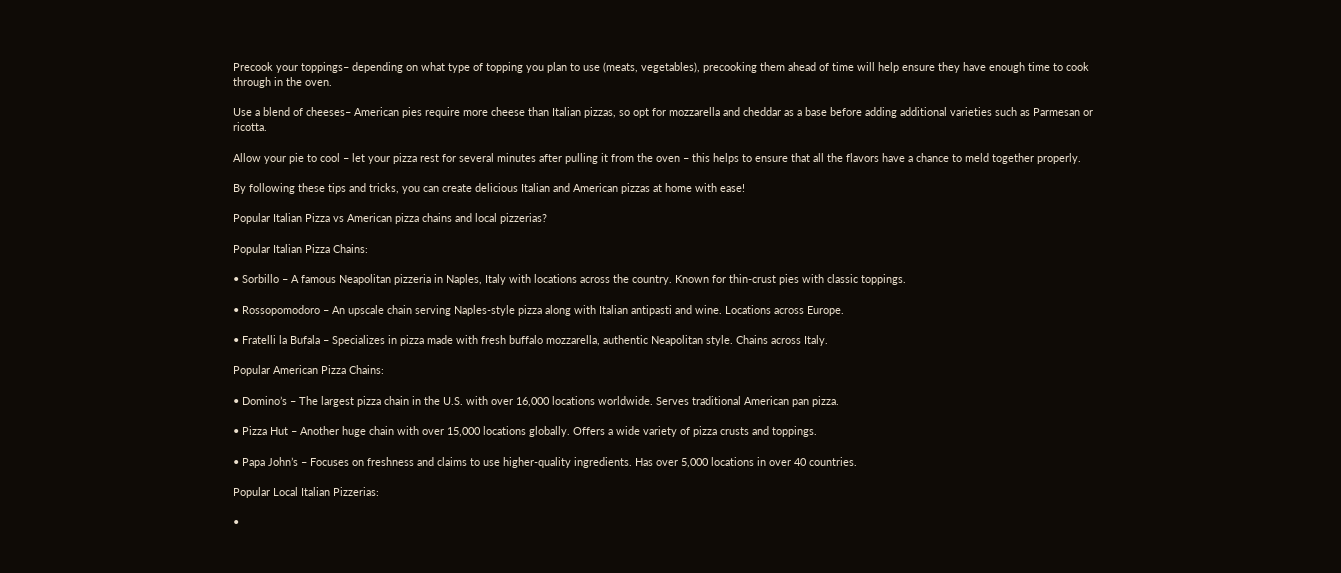Precook your toppings– depending on what type of topping you plan to use (meats, vegetables), precooking them ahead of time will help ensure they have enough time to cook through in the oven.

Use a blend of cheeses– American pies require more cheese than Italian pizzas, so opt for mozzarella and cheddar as a base before adding additional varieties such as Parmesan or ricotta.

Allow your pie to cool – let your pizza rest for several minutes after pulling it from the oven – this helps to ensure that all the flavors have a chance to meld together properly.

By following these tips and tricks, you can create delicious Italian and American pizzas at home with ease!

Popular Italian Pizza vs American pizza chains and local pizzerias?

Popular Italian Pizza Chains:

• Sorbillo – A famous Neapolitan pizzeria in Naples, Italy with locations across the country. Known for thin-crust pies with classic toppings.

• Rossopomodoro – An upscale chain serving Naples-style pizza along with Italian antipasti and wine. Locations across Europe.

• Fratelli la Bufala – Specializes in pizza made with fresh buffalo mozzarella, authentic Neapolitan style. Chains across Italy.

Popular American Pizza Chains:

• Domino’s – The largest pizza chain in the U.S. with over 16,000 locations worldwide. Serves traditional American pan pizza.

• Pizza Hut – Another huge chain with over 15,000 locations globally. Offers a wide variety of pizza crusts and toppings.

• Papa John’s – Focuses on freshness and claims to use higher-quality ingredients. Has over 5,000 locations in over 40 countries.

Popular Local Italian Pizzerias:

•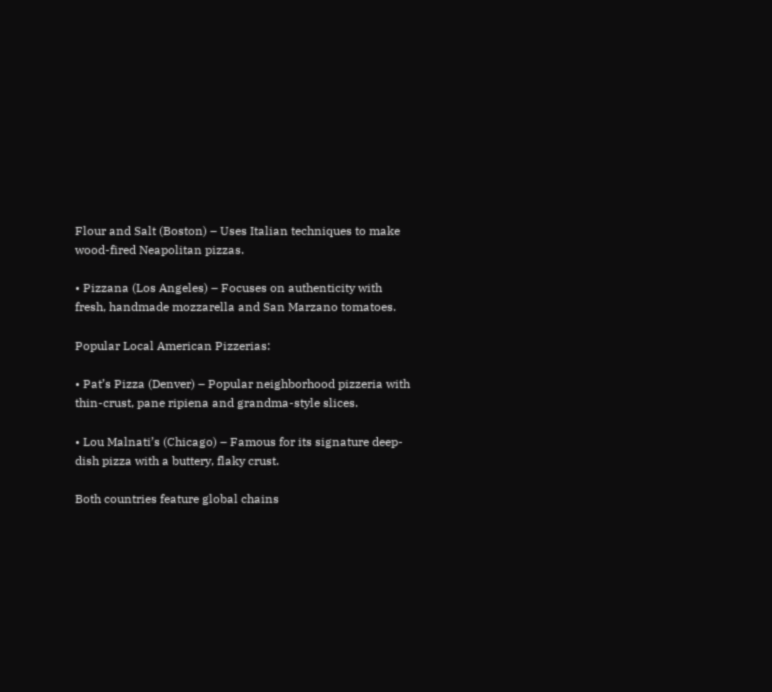Flour and Salt (Boston) – Uses Italian techniques to make wood-fired Neapolitan pizzas.

• Pizzana (Los Angeles) – Focuses on authenticity with fresh, handmade mozzarella and San Marzano tomatoes.

Popular Local American Pizzerias:

• Pat’s Pizza (Denver) – Popular neighborhood pizzeria with thin-crust, pane ripiena and grandma-style slices.

• Lou Malnati’s (Chicago) – Famous for its signature deep-dish pizza with a buttery, flaky crust.

Both countries feature global chains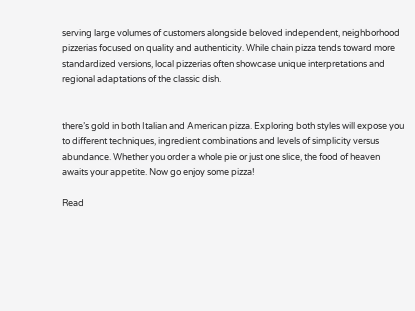serving large volumes of customers alongside beloved independent, neighborhood pizzerias focused on quality and authenticity. While chain pizza tends toward more standardized versions, local pizzerias often showcase unique interpretations and regional adaptations of the classic dish.


there’s gold in both Italian and American pizza. Exploring both styles will expose you to different techniques, ingredient combinations and levels of simplicity versus abundance. Whether you order a whole pie or just one slice, the food of heaven awaits your appetite. Now go enjoy some pizza!

Read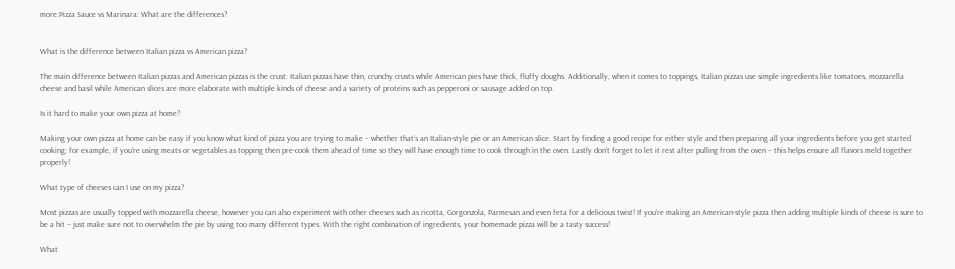more:Pizza Sauce vs Marinara: What are the differences?


What is the difference between Italian pizza vs American pizza?

The main difference between Italian pizzas and American pizzas is the crust: Italian pizzas have thin, crunchy crusts while American pies have thick, fluffy doughs. Additionally, when it comes to toppings, Italian pizzas use simple ingredients like tomatoes, mozzarella cheese and basil while American slices are more elaborate with multiple kinds of cheese and a variety of proteins such as pepperoni or sausage added on top.

Is it hard to make your own pizza at home?

Making your own pizza at home can be easy if you know what kind of pizza you are trying to make – whether that’s an Italian-style pie or an American slice. Start by finding a good recipe for either style and then preparing all your ingredients before you get started cooking; for example, if you’re using meats or vegetables as topping then pre-cook them ahead of time so they will have enough time to cook through in the oven. Lastly don’t forget to let it rest after pulling from the oven – this helps ensure all flavors meld together properly!

What type of cheeses can I use on my pizza?

Most pizzas are usually topped with mozzarella cheese, however you can also experiment with other cheeses such as ricotta, Gorgonzola, Parmesan and even feta for a delicious twist! If you’re making an American-style pizza then adding multiple kinds of cheese is sure to be a hit – just make sure not to overwhelm the pie by using too many different types. With the right combination of ingredients, your homemade pizza will be a tasty success!

What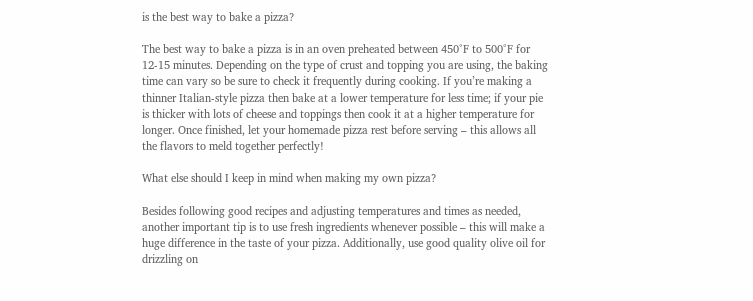is the best way to bake a pizza?

The best way to bake a pizza is in an oven preheated between 450°F to 500°F for 12-15 minutes. Depending on the type of crust and topping you are using, the baking time can vary so be sure to check it frequently during cooking. If you’re making a thinner Italian-style pizza then bake at a lower temperature for less time; if your pie is thicker with lots of cheese and toppings then cook it at a higher temperature for longer. Once finished, let your homemade pizza rest before serving – this allows all the flavors to meld together perfectly!

What else should I keep in mind when making my own pizza?

Besides following good recipes and adjusting temperatures and times as needed, another important tip is to use fresh ingredients whenever possible – this will make a huge difference in the taste of your pizza. Additionally, use good quality olive oil for drizzling on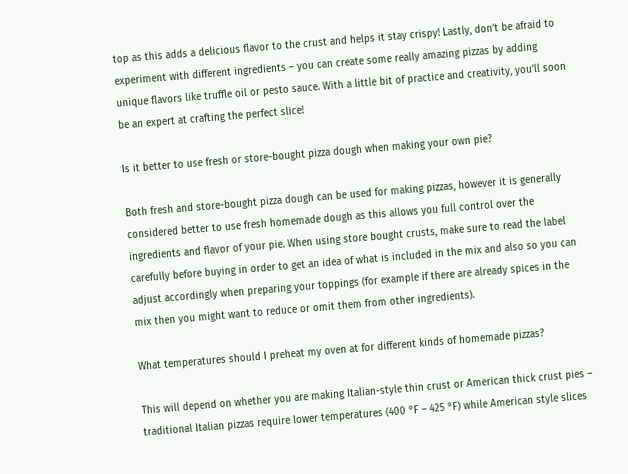top as this adds a delicious flavor to the crust and helps it stay crispy! Lastly, don’t be afraid to experiment with different ingredients – you can create some really amazing pizzas by adding unique flavors like truffle oil or pesto sauce. With a little bit of practice and creativity, you’ll soon be an expert at crafting the perfect slice!

Is it better to use fresh or store-bought pizza dough when making your own pie?

Both fresh and store-bought pizza dough can be used for making pizzas, however it is generally considered better to use fresh homemade dough as this allows you full control over the ingredients and flavor of your pie. When using store bought crusts, make sure to read the label carefully before buying in order to get an idea of what is included in the mix and also so you can adjust accordingly when preparing your toppings (for example if there are already spices in the mix then you might want to reduce or omit them from other ingredients).

What temperatures should I preheat my oven at for different kinds of homemade pizzas?

This will depend on whether you are making Italian-style thin crust or American thick crust pies – traditional Italian pizzas require lower temperatures (400 °F – 425 °F) while American style slices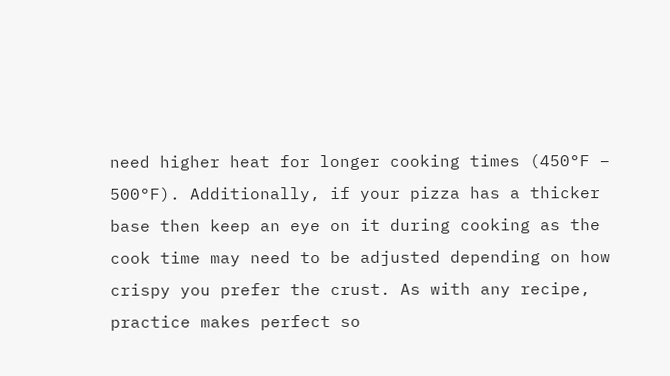need higher heat for longer cooking times (450°F – 500°F). Additionally, if your pizza has a thicker base then keep an eye on it during cooking as the cook time may need to be adjusted depending on how crispy you prefer the crust. As with any recipe, practice makes perfect so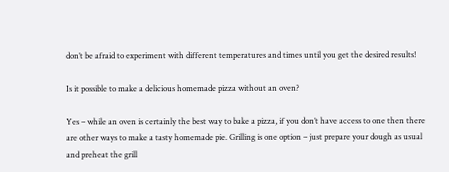don’t be afraid to experiment with different temperatures and times until you get the desired results!

Is it possible to make a delicious homemade pizza without an oven?

Yes – while an oven is certainly the best way to bake a pizza, if you don’t have access to one then there are other ways to make a tasty homemade pie. Grilling is one option – just prepare your dough as usual and preheat the grill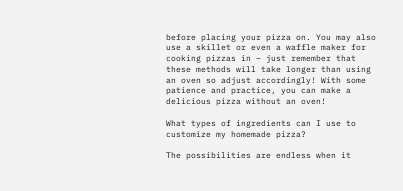before placing your pizza on. You may also use a skillet or even a waffle maker for cooking pizzas in – just remember that these methods will take longer than using an oven so adjust accordingly! With some patience and practice, you can make a delicious pizza without an oven!

What types of ingredients can I use to customize my homemade pizza?

The possibilities are endless when it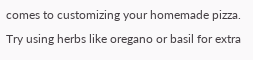comes to customizing your homemade pizza. Try using herbs like oregano or basil for extra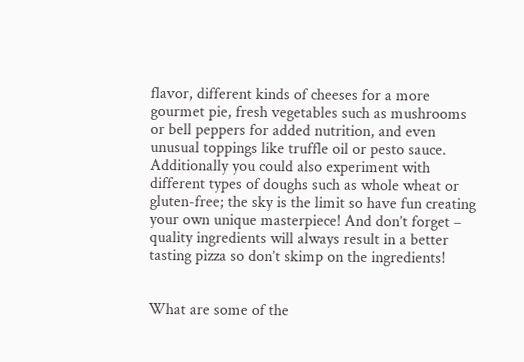flavor, different kinds of cheeses for a more gourmet pie, fresh vegetables such as mushrooms or bell peppers for added nutrition, and even unusual toppings like truffle oil or pesto sauce. Additionally you could also experiment with different types of doughs such as whole wheat or gluten-free; the sky is the limit so have fun creating your own unique masterpiece! And don’t forget – quality ingredients will always result in a better tasting pizza so don’t skimp on the ingredients!


What are some of the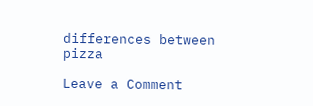differences between pizza

Leave a Comment